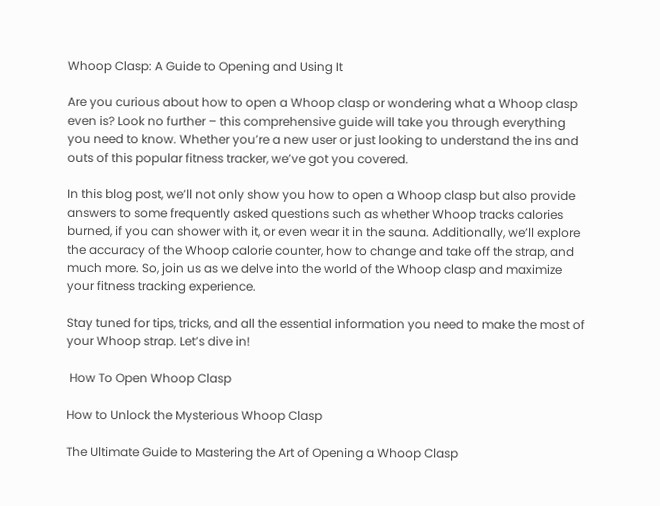Whoop Clasp: A Guide to Opening and Using It

Are you curious about how to open a Whoop clasp or wondering what a Whoop clasp even is? Look no further – this comprehensive guide will take you through everything you need to know. Whether you’re a new user or just looking to understand the ins and outs of this popular fitness tracker, we’ve got you covered.

In this blog post, we’ll not only show you how to open a Whoop clasp but also provide answers to some frequently asked questions such as whether Whoop tracks calories burned, if you can shower with it, or even wear it in the sauna. Additionally, we’ll explore the accuracy of the Whoop calorie counter, how to change and take off the strap, and much more. So, join us as we delve into the world of the Whoop clasp and maximize your fitness tracking experience.

Stay tuned for tips, tricks, and all the essential information you need to make the most of your Whoop strap. Let’s dive in!

 How To Open Whoop Clasp

How to Unlock the Mysterious Whoop Clasp

The Ultimate Guide to Mastering the Art of Opening a Whoop Clasp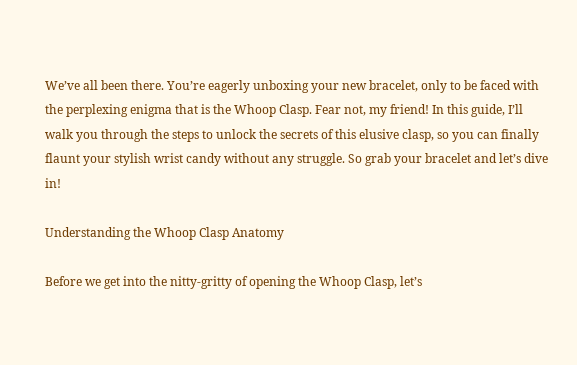We’ve all been there. You’re eagerly unboxing your new bracelet, only to be faced with the perplexing enigma that is the Whoop Clasp. Fear not, my friend! In this guide, I’ll walk you through the steps to unlock the secrets of this elusive clasp, so you can finally flaunt your stylish wrist candy without any struggle. So grab your bracelet and let’s dive in!

Understanding the Whoop Clasp Anatomy

Before we get into the nitty-gritty of opening the Whoop Clasp, let’s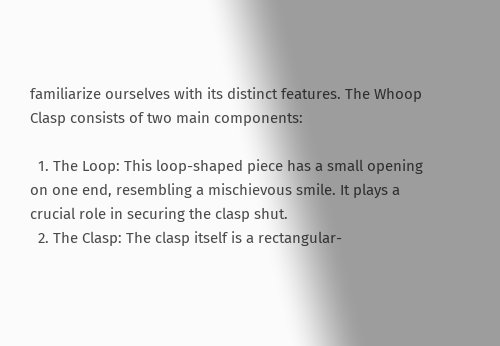familiarize ourselves with its distinct features. The Whoop Clasp consists of two main components:

  1. The Loop: This loop-shaped piece has a small opening on one end, resembling a mischievous smile. It plays a crucial role in securing the clasp shut.
  2. The Clasp: The clasp itself is a rectangular-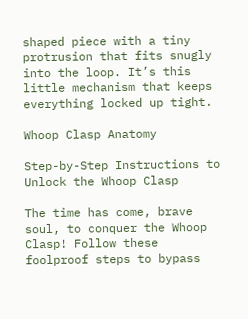shaped piece with a tiny protrusion that fits snugly into the loop. It’s this little mechanism that keeps everything locked up tight.

Whoop Clasp Anatomy

Step-by-Step Instructions to Unlock the Whoop Clasp

The time has come, brave soul, to conquer the Whoop Clasp! Follow these foolproof steps to bypass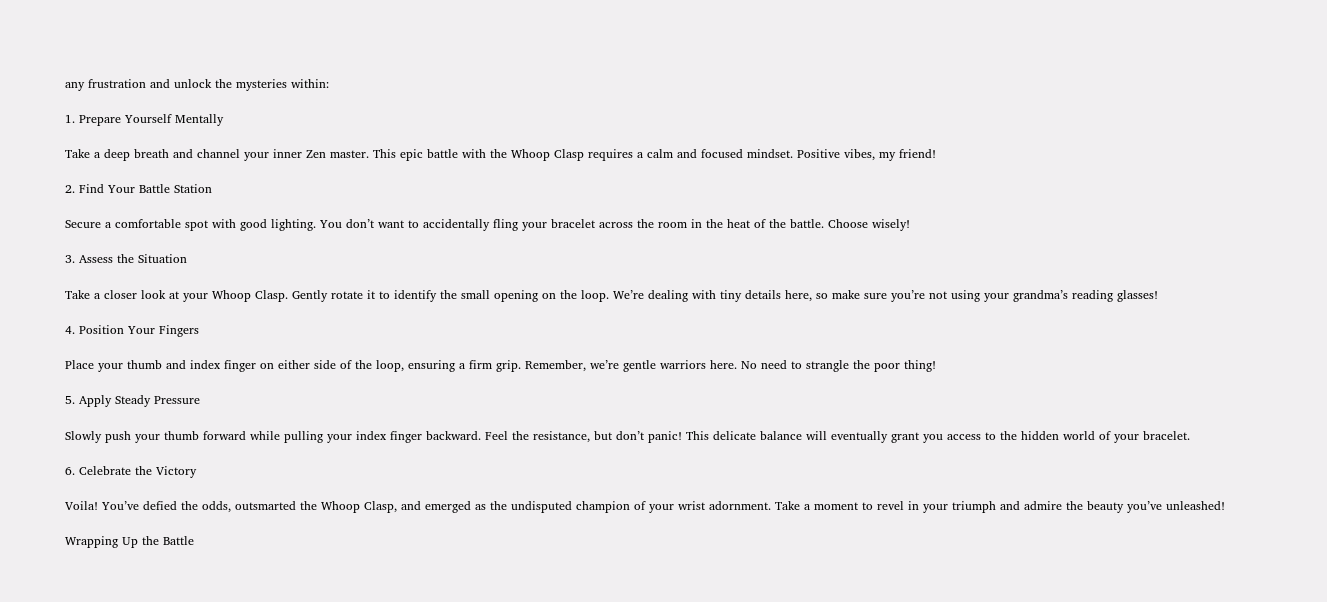any frustration and unlock the mysteries within:

1. Prepare Yourself Mentally

Take a deep breath and channel your inner Zen master. This epic battle with the Whoop Clasp requires a calm and focused mindset. Positive vibes, my friend!

2. Find Your Battle Station

Secure a comfortable spot with good lighting. You don’t want to accidentally fling your bracelet across the room in the heat of the battle. Choose wisely!

3. Assess the Situation

Take a closer look at your Whoop Clasp. Gently rotate it to identify the small opening on the loop. We’re dealing with tiny details here, so make sure you’re not using your grandma’s reading glasses!

4. Position Your Fingers

Place your thumb and index finger on either side of the loop, ensuring a firm grip. Remember, we’re gentle warriors here. No need to strangle the poor thing!

5. Apply Steady Pressure

Slowly push your thumb forward while pulling your index finger backward. Feel the resistance, but don’t panic! This delicate balance will eventually grant you access to the hidden world of your bracelet.

6. Celebrate the Victory

Voila! You’ve defied the odds, outsmarted the Whoop Clasp, and emerged as the undisputed champion of your wrist adornment. Take a moment to revel in your triumph and admire the beauty you’ve unleashed!

Wrapping Up the Battle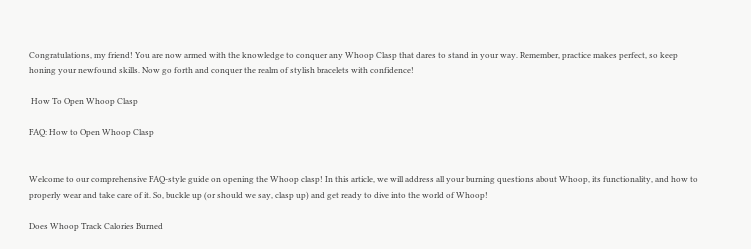Congratulations, my friend! You are now armed with the knowledge to conquer any Whoop Clasp that dares to stand in your way. Remember, practice makes perfect, so keep honing your newfound skills. Now go forth and conquer the realm of stylish bracelets with confidence!

 How To Open Whoop Clasp

FAQ: How to Open Whoop Clasp


Welcome to our comprehensive FAQ-style guide on opening the Whoop clasp! In this article, we will address all your burning questions about Whoop, its functionality, and how to properly wear and take care of it. So, buckle up (or should we say, clasp up) and get ready to dive into the world of Whoop!

Does Whoop Track Calories Burned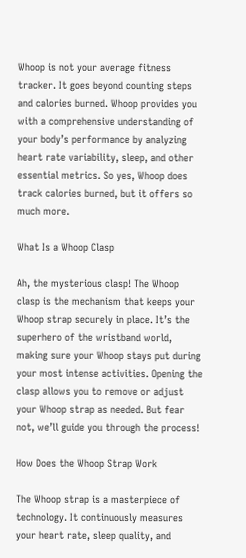Whoop is not your average fitness tracker. It goes beyond counting steps and calories burned. Whoop provides you with a comprehensive understanding of your body’s performance by analyzing heart rate variability, sleep, and other essential metrics. So yes, Whoop does track calories burned, but it offers so much more.

What Is a Whoop Clasp

Ah, the mysterious clasp! The Whoop clasp is the mechanism that keeps your Whoop strap securely in place. It’s the superhero of the wristband world, making sure your Whoop stays put during your most intense activities. Opening the clasp allows you to remove or adjust your Whoop strap as needed. But fear not, we’ll guide you through the process!

How Does the Whoop Strap Work

The Whoop strap is a masterpiece of technology. It continuously measures your heart rate, sleep quality, and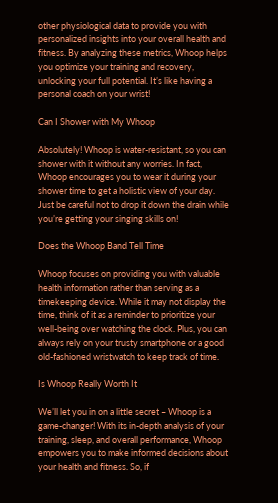other physiological data to provide you with personalized insights into your overall health and fitness. By analyzing these metrics, Whoop helps you optimize your training and recovery, unlocking your full potential. It’s like having a personal coach on your wrist!

Can I Shower with My Whoop

Absolutely! Whoop is water-resistant, so you can shower with it without any worries. In fact, Whoop encourages you to wear it during your shower time to get a holistic view of your day. Just be careful not to drop it down the drain while you’re getting your singing skills on!

Does the Whoop Band Tell Time

Whoop focuses on providing you with valuable health information rather than serving as a timekeeping device. While it may not display the time, think of it as a reminder to prioritize your well-being over watching the clock. Plus, you can always rely on your trusty smartphone or a good old-fashioned wristwatch to keep track of time.

Is Whoop Really Worth It

We’ll let you in on a little secret – Whoop is a game-changer! With its in-depth analysis of your training, sleep, and overall performance, Whoop empowers you to make informed decisions about your health and fitness. So, if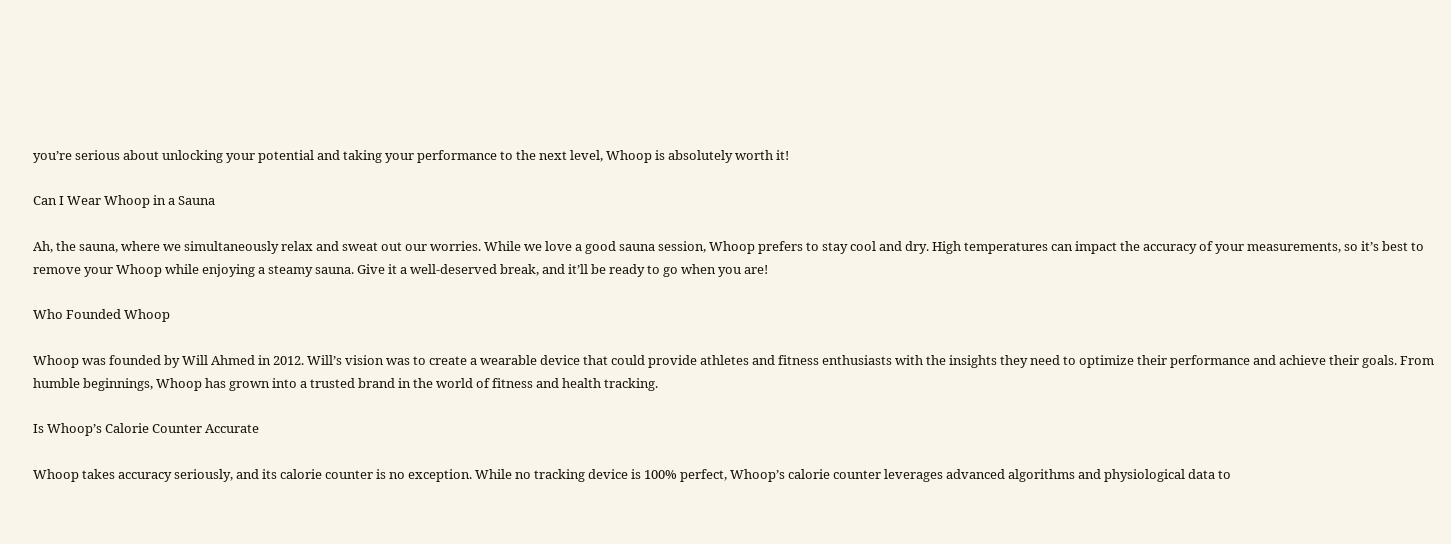you’re serious about unlocking your potential and taking your performance to the next level, Whoop is absolutely worth it!

Can I Wear Whoop in a Sauna

Ah, the sauna, where we simultaneously relax and sweat out our worries. While we love a good sauna session, Whoop prefers to stay cool and dry. High temperatures can impact the accuracy of your measurements, so it’s best to remove your Whoop while enjoying a steamy sauna. Give it a well-deserved break, and it’ll be ready to go when you are!

Who Founded Whoop

Whoop was founded by Will Ahmed in 2012. Will’s vision was to create a wearable device that could provide athletes and fitness enthusiasts with the insights they need to optimize their performance and achieve their goals. From humble beginnings, Whoop has grown into a trusted brand in the world of fitness and health tracking.

Is Whoop’s Calorie Counter Accurate

Whoop takes accuracy seriously, and its calorie counter is no exception. While no tracking device is 100% perfect, Whoop’s calorie counter leverages advanced algorithms and physiological data to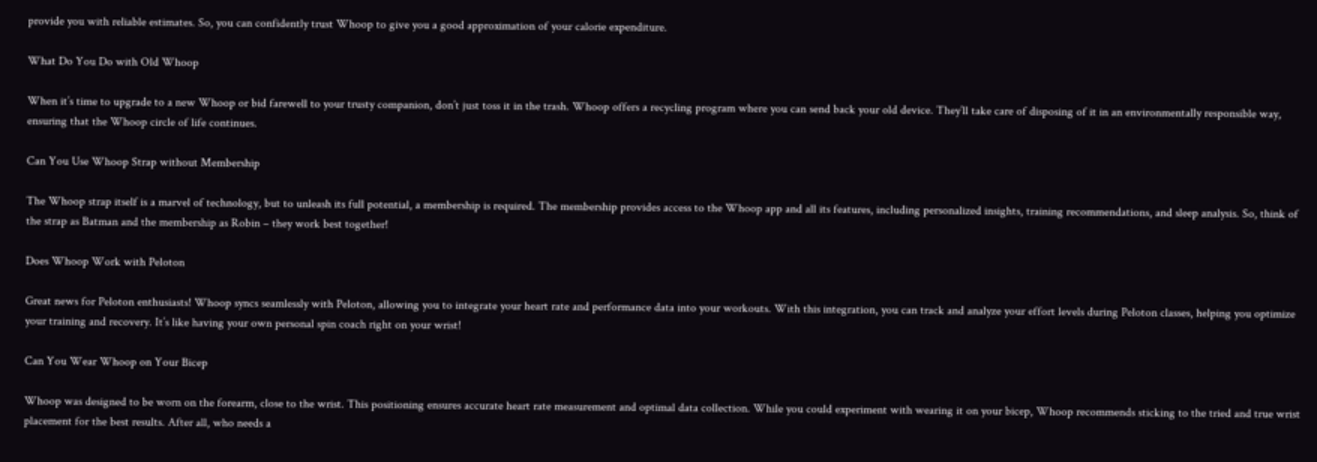provide you with reliable estimates. So, you can confidently trust Whoop to give you a good approximation of your calorie expenditure.

What Do You Do with Old Whoop

When it’s time to upgrade to a new Whoop or bid farewell to your trusty companion, don’t just toss it in the trash. Whoop offers a recycling program where you can send back your old device. They’ll take care of disposing of it in an environmentally responsible way, ensuring that the Whoop circle of life continues.

Can You Use Whoop Strap without Membership

The Whoop strap itself is a marvel of technology, but to unleash its full potential, a membership is required. The membership provides access to the Whoop app and all its features, including personalized insights, training recommendations, and sleep analysis. So, think of the strap as Batman and the membership as Robin – they work best together!

Does Whoop Work with Peloton

Great news for Peloton enthusiasts! Whoop syncs seamlessly with Peloton, allowing you to integrate your heart rate and performance data into your workouts. With this integration, you can track and analyze your effort levels during Peloton classes, helping you optimize your training and recovery. It’s like having your own personal spin coach right on your wrist!

Can You Wear Whoop on Your Bicep

Whoop was designed to be worn on the forearm, close to the wrist. This positioning ensures accurate heart rate measurement and optimal data collection. While you could experiment with wearing it on your bicep, Whoop recommends sticking to the tried and true wrist placement for the best results. After all, who needs a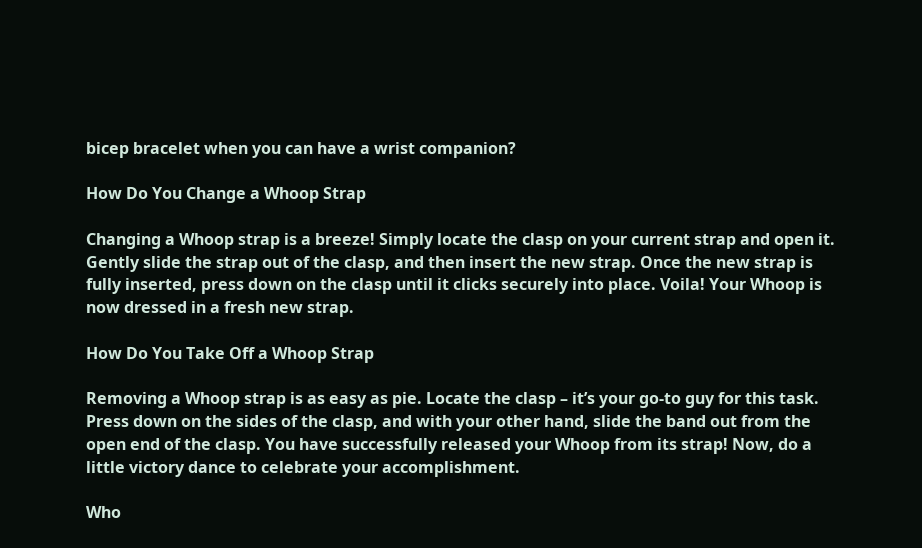bicep bracelet when you can have a wrist companion?

How Do You Change a Whoop Strap

Changing a Whoop strap is a breeze! Simply locate the clasp on your current strap and open it. Gently slide the strap out of the clasp, and then insert the new strap. Once the new strap is fully inserted, press down on the clasp until it clicks securely into place. Voila! Your Whoop is now dressed in a fresh new strap.

How Do You Take Off a Whoop Strap

Removing a Whoop strap is as easy as pie. Locate the clasp – it’s your go-to guy for this task. Press down on the sides of the clasp, and with your other hand, slide the band out from the open end of the clasp. You have successfully released your Whoop from its strap! Now, do a little victory dance to celebrate your accomplishment.

Who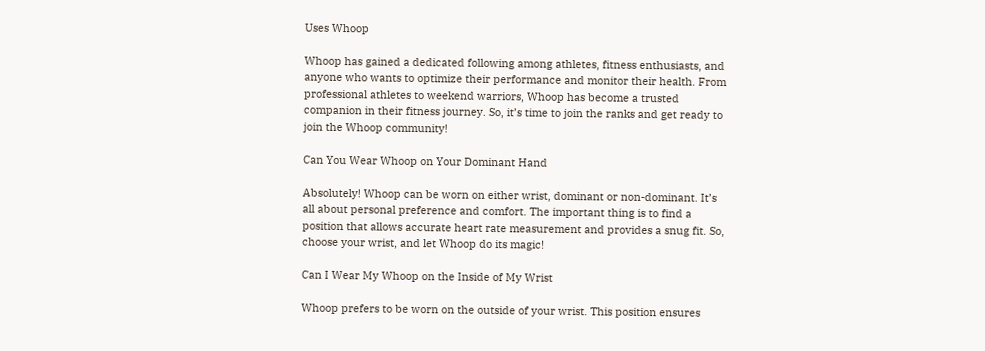Uses Whoop

Whoop has gained a dedicated following among athletes, fitness enthusiasts, and anyone who wants to optimize their performance and monitor their health. From professional athletes to weekend warriors, Whoop has become a trusted companion in their fitness journey. So, it’s time to join the ranks and get ready to join the Whoop community!

Can You Wear Whoop on Your Dominant Hand

Absolutely! Whoop can be worn on either wrist, dominant or non-dominant. It’s all about personal preference and comfort. The important thing is to find a position that allows accurate heart rate measurement and provides a snug fit. So, choose your wrist, and let Whoop do its magic!

Can I Wear My Whoop on the Inside of My Wrist

Whoop prefers to be worn on the outside of your wrist. This position ensures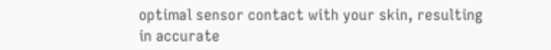optimal sensor contact with your skin, resulting in accurate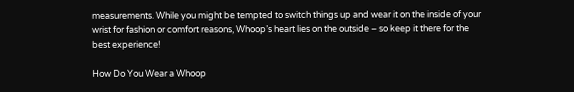measurements. While you might be tempted to switch things up and wear it on the inside of your wrist for fashion or comfort reasons, Whoop’s heart lies on the outside – so keep it there for the best experience!

How Do You Wear a Whoop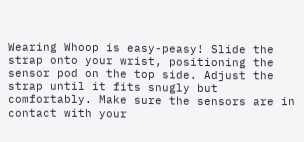Wearing Whoop is easy-peasy! Slide the strap onto your wrist, positioning the sensor pod on the top side. Adjust the strap until it fits snugly but comfortably. Make sure the sensors are in contact with your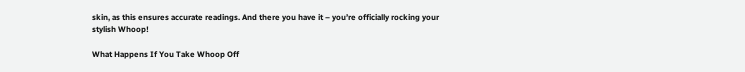skin, as this ensures accurate readings. And there you have it – you’re officially rocking your stylish Whoop!

What Happens If You Take Whoop Off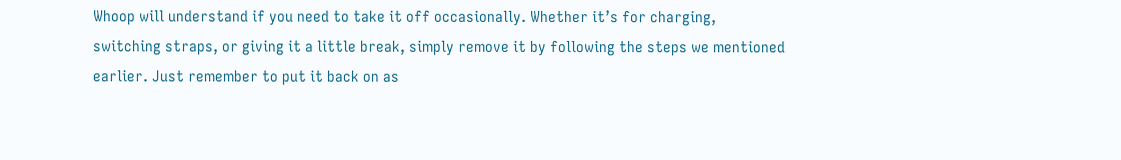Whoop will understand if you need to take it off occasionally. Whether it’s for charging, switching straps, or giving it a little break, simply remove it by following the steps we mentioned earlier. Just remember to put it back on as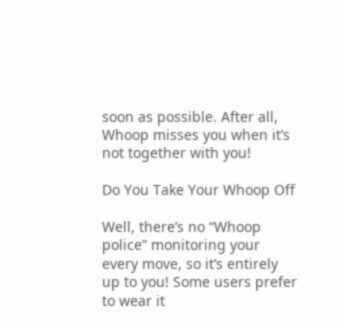soon as possible. After all, Whoop misses you when it’s not together with you!

Do You Take Your Whoop Off

Well, there’s no “Whoop police” monitoring your every move, so it’s entirely up to you! Some users prefer to wear it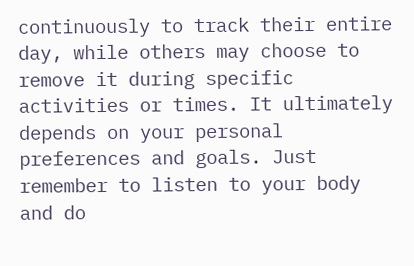continuously to track their entire day, while others may choose to remove it during specific activities or times. It ultimately depends on your personal preferences and goals. Just remember to listen to your body and do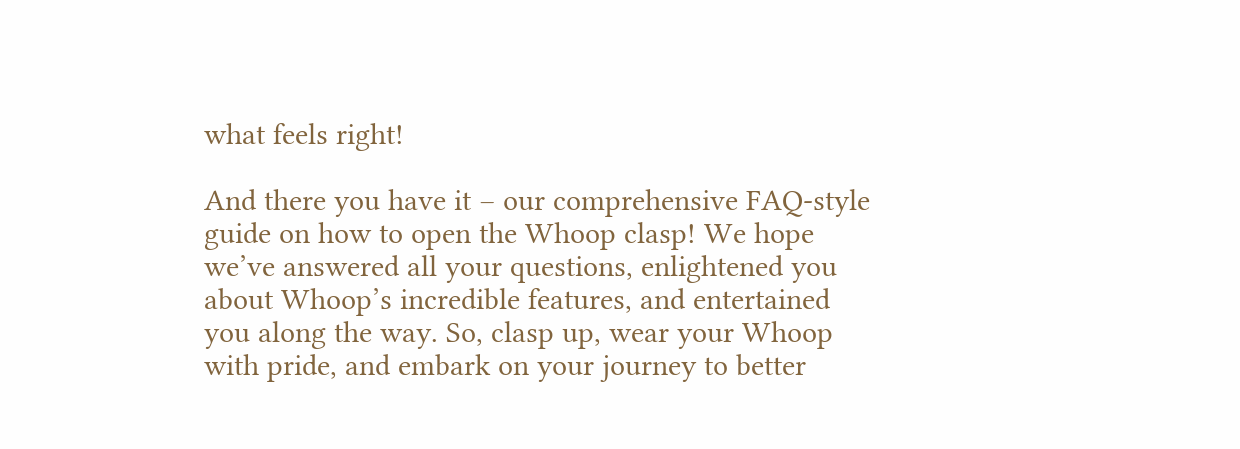what feels right!

And there you have it – our comprehensive FAQ-style guide on how to open the Whoop clasp! We hope we’ve answered all your questions, enlightened you about Whoop’s incredible features, and entertained you along the way. So, clasp up, wear your Whoop with pride, and embark on your journey to better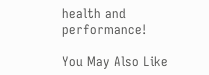health and performance!

You May Also Like